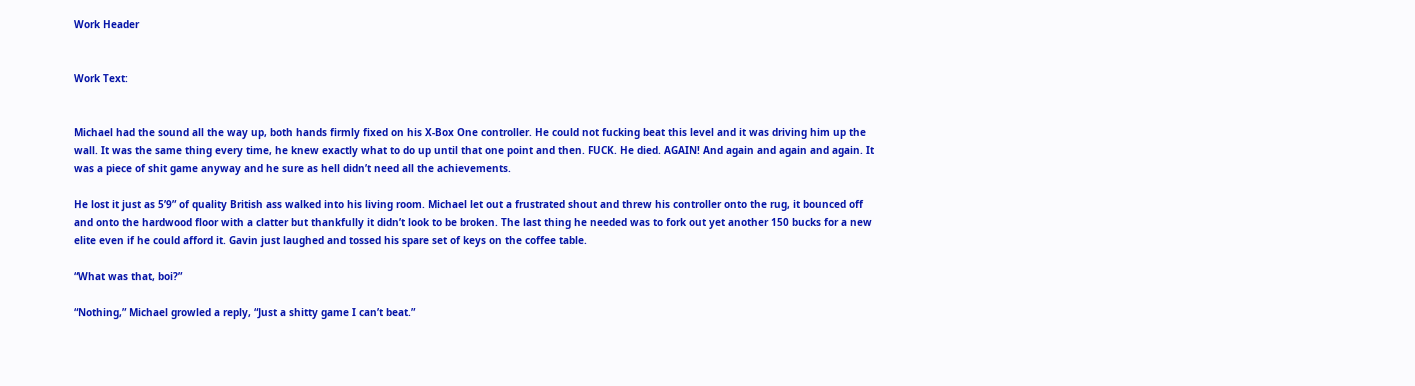Work Header


Work Text:


Michael had the sound all the way up, both hands firmly fixed on his X-Box One controller. He could not fucking beat this level and it was driving him up the wall. It was the same thing every time, he knew exactly what to do up until that one point and then. FUCK. He died. AGAIN! And again and again and again. It was a piece of shit game anyway and he sure as hell didn’t need all the achievements.

He lost it just as 5’9” of quality British ass walked into his living room. Michael let out a frustrated shout and threw his controller onto the rug, it bounced off and onto the hardwood floor with a clatter but thankfully it didn’t look to be broken. The last thing he needed was to fork out yet another 150 bucks for a new elite even if he could afford it. Gavin just laughed and tossed his spare set of keys on the coffee table.

“What was that, boi?”

“Nothing,” Michael growled a reply, “Just a shitty game I can’t beat.”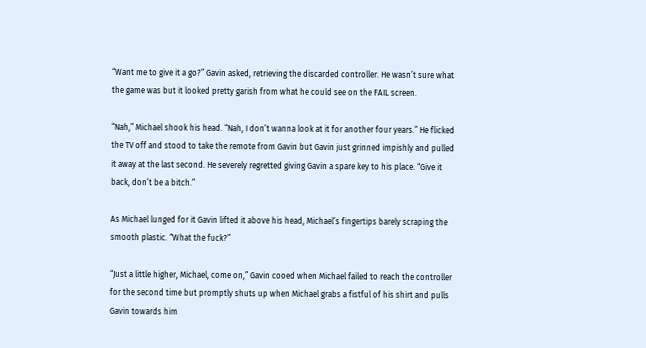“Want me to give it a go?” Gavin asked, retrieving the discarded controller. He wasn’t sure what the game was but it looked pretty garish from what he could see on the FAIL screen.

“Nah,” Michael shook his head. “Nah, I don’t wanna look at it for another four years.” He flicked the TV off and stood to take the remote from Gavin but Gavin just grinned impishly and pulled it away at the last second. He severely regretted giving Gavin a spare key to his place. “Give it back, don’t be a bitch.”

As Michael lunged for it Gavin lifted it above his head, Michael’s fingertips barely scraping the smooth plastic. “What the fuck?”

“Just a little higher, Michael, come on,” Gavin cooed when Michael failed to reach the controller for the second time but promptly shuts up when Michael grabs a fistful of his shirt and pulls Gavin towards him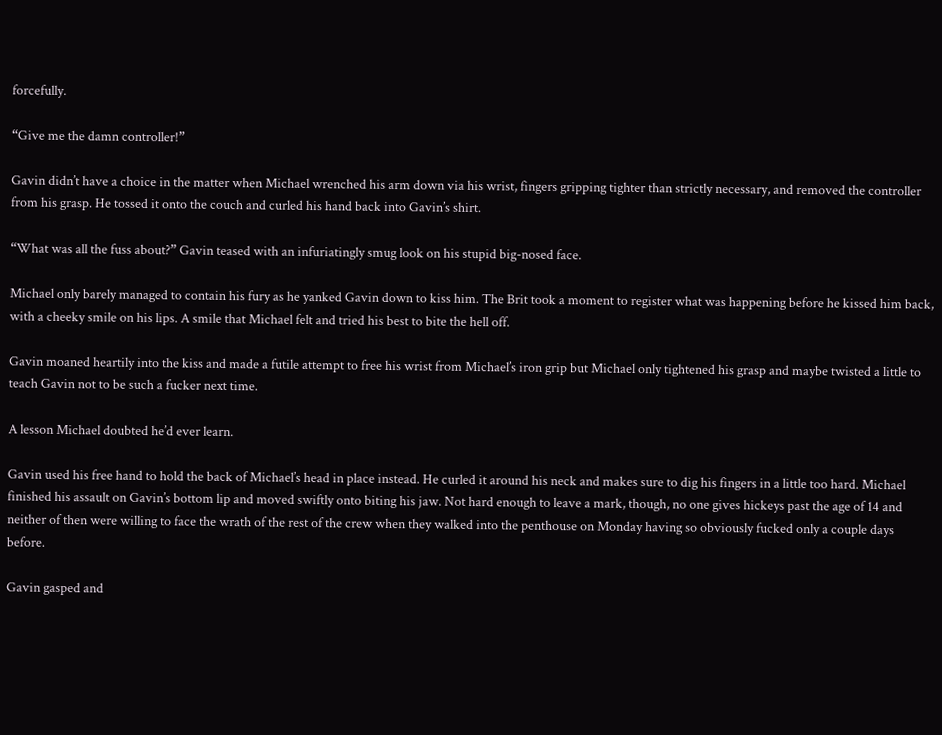forcefully.

“Give me the damn controller!”

Gavin didn’t have a choice in the matter when Michael wrenched his arm down via his wrist, fingers gripping tighter than strictly necessary, and removed the controller from his grasp. He tossed it onto the couch and curled his hand back into Gavin’s shirt.

“What was all the fuss about?” Gavin teased with an infuriatingly smug look on his stupid big-nosed face.

Michael only barely managed to contain his fury as he yanked Gavin down to kiss him. The Brit took a moment to register what was happening before he kissed him back, with a cheeky smile on his lips. A smile that Michael felt and tried his best to bite the hell off.

Gavin moaned heartily into the kiss and made a futile attempt to free his wrist from Michael’s iron grip but Michael only tightened his grasp and maybe twisted a little to teach Gavin not to be such a fucker next time.

A lesson Michael doubted he’d ever learn.

Gavin used his free hand to hold the back of Michael’s head in place instead. He curled it around his neck and makes sure to dig his fingers in a little too hard. Michael finished his assault on Gavin’s bottom lip and moved swiftly onto biting his jaw. Not hard enough to leave a mark, though, no one gives hickeys past the age of 14 and neither of then were willing to face the wrath of the rest of the crew when they walked into the penthouse on Monday having so obviously fucked only a couple days before.

Gavin gasped and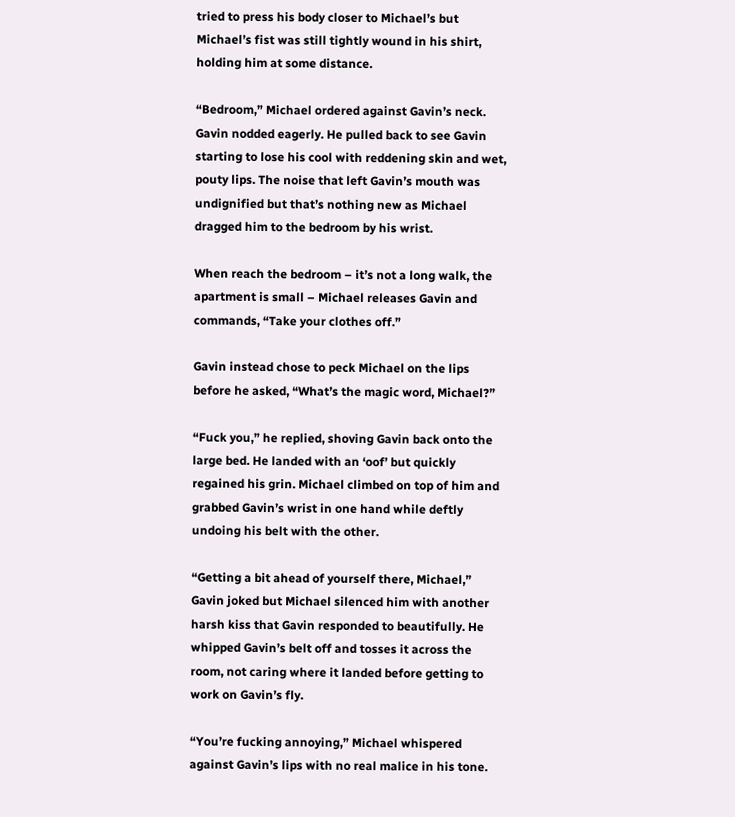tried to press his body closer to Michael’s but Michael’s fist was still tightly wound in his shirt, holding him at some distance.

“Bedroom,” Michael ordered against Gavin’s neck. Gavin nodded eagerly. He pulled back to see Gavin starting to lose his cool with reddening skin and wet, pouty lips. The noise that left Gavin’s mouth was undignified but that’s nothing new as Michael dragged him to the bedroom by his wrist.

When reach the bedroom – it’s not a long walk, the apartment is small – Michael releases Gavin and commands, “Take your clothes off.”

Gavin instead chose to peck Michael on the lips before he asked, “What’s the magic word, Michael?”

“Fuck you,” he replied, shoving Gavin back onto the large bed. He landed with an ‘oof’ but quickly regained his grin. Michael climbed on top of him and grabbed Gavin’s wrist in one hand while deftly undoing his belt with the other.

“Getting a bit ahead of yourself there, Michael,” Gavin joked but Michael silenced him with another harsh kiss that Gavin responded to beautifully. He whipped Gavin’s belt off and tosses it across the room, not caring where it landed before getting to work on Gavin’s fly.

“You’re fucking annoying,” Michael whispered against Gavin’s lips with no real malice in his tone.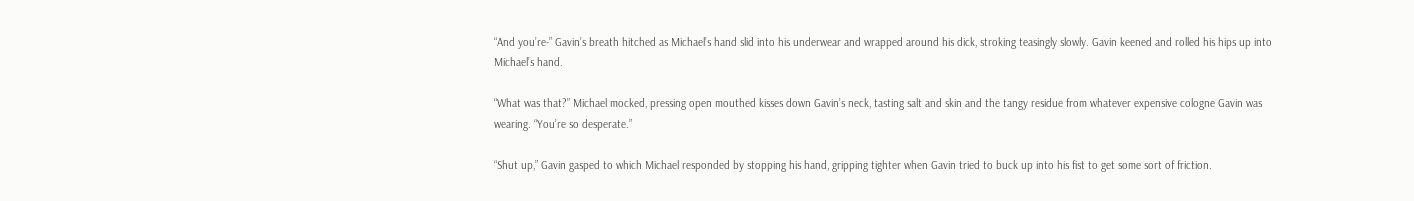“And you’re-” Gavin’s breath hitched as Michael’s hand slid into his underwear and wrapped around his dick, stroking teasingly slowly. Gavin keened and rolled his hips up into Michael’s hand.

“What was that?” Michael mocked, pressing open mouthed kisses down Gavin’s neck, tasting salt and skin and the tangy residue from whatever expensive cologne Gavin was wearing. “You’re so desperate.”

“Shut up,” Gavin gasped to which Michael responded by stopping his hand, gripping tighter when Gavin tried to buck up into his fist to get some sort of friction.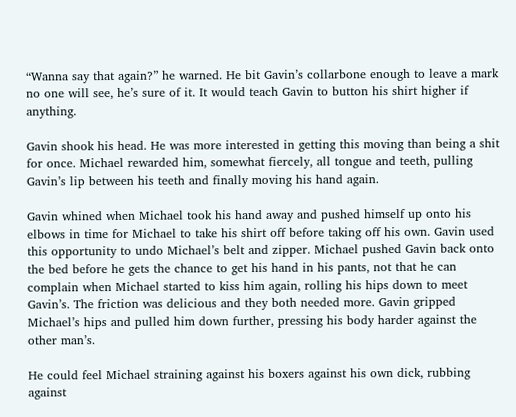“Wanna say that again?” he warned. He bit Gavin’s collarbone enough to leave a mark no one will see, he’s sure of it. It would teach Gavin to button his shirt higher if anything.

Gavin shook his head. He was more interested in getting this moving than being a shit for once. Michael rewarded him, somewhat fiercely, all tongue and teeth, pulling Gavin’s lip between his teeth and finally moving his hand again.

Gavin whined when Michael took his hand away and pushed himself up onto his elbows in time for Michael to take his shirt off before taking off his own. Gavin used this opportunity to undo Michael’s belt and zipper. Michael pushed Gavin back onto the bed before he gets the chance to get his hand in his pants, not that he can complain when Michael started to kiss him again, rolling his hips down to meet Gavin’s. The friction was delicious and they both needed more. Gavin gripped Michael’s hips and pulled him down further, pressing his body harder against the other man’s.

He could feel Michael straining against his boxers against his own dick, rubbing against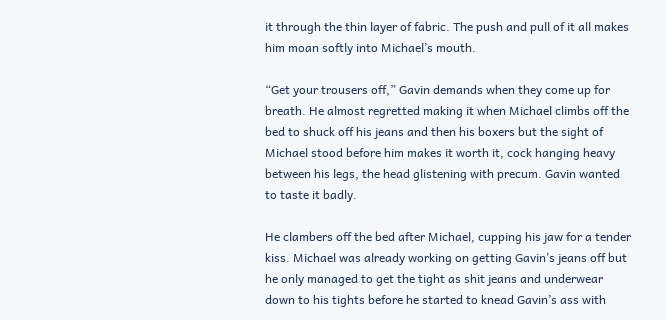it through the thin layer of fabric. The push and pull of it all makes him moan softly into Michael’s mouth.

“Get your trousers off,” Gavin demands when they come up for breath. He almost regretted making it when Michael climbs off the bed to shuck off his jeans and then his boxers but the sight of Michael stood before him makes it worth it, cock hanging heavy between his legs, the head glistening with precum. Gavin wanted to taste it badly.

He clambers off the bed after Michael, cupping his jaw for a tender kiss. Michael was already working on getting Gavin’s jeans off but he only managed to get the tight as shit jeans and underwear down to his tights before he started to knead Gavin’s ass with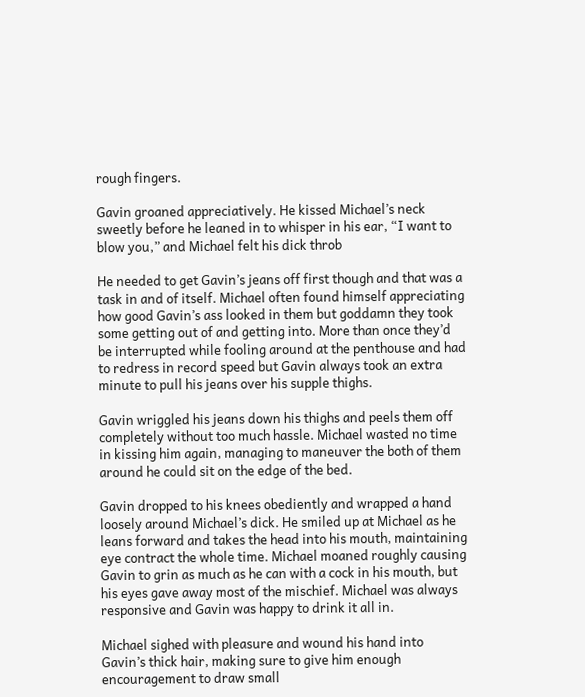rough fingers.

Gavin groaned appreciatively. He kissed Michael’s neck sweetly before he leaned in to whisper in his ear, “I want to blow you,” and Michael felt his dick throb

He needed to get Gavin’s jeans off first though and that was a task in and of itself. Michael often found himself appreciating how good Gavin’s ass looked in them but goddamn they took some getting out of and getting into. More than once they’d be interrupted while fooling around at the penthouse and had to redress in record speed but Gavin always took an extra minute to pull his jeans over his supple thighs.

Gavin wriggled his jeans down his thighs and peels them off completely without too much hassle. Michael wasted no time in kissing him again, managing to maneuver the both of them around he could sit on the edge of the bed.

Gavin dropped to his knees obediently and wrapped a hand loosely around Michael’s dick. He smiled up at Michael as he leans forward and takes the head into his mouth, maintaining eye contract the whole time. Michael moaned roughly causing Gavin to grin as much as he can with a cock in his mouth, but his eyes gave away most of the mischief. Michael was always responsive and Gavin was happy to drink it all in.

Michael sighed with pleasure and wound his hand into Gavin’s thick hair, making sure to give him enough encouragement to draw small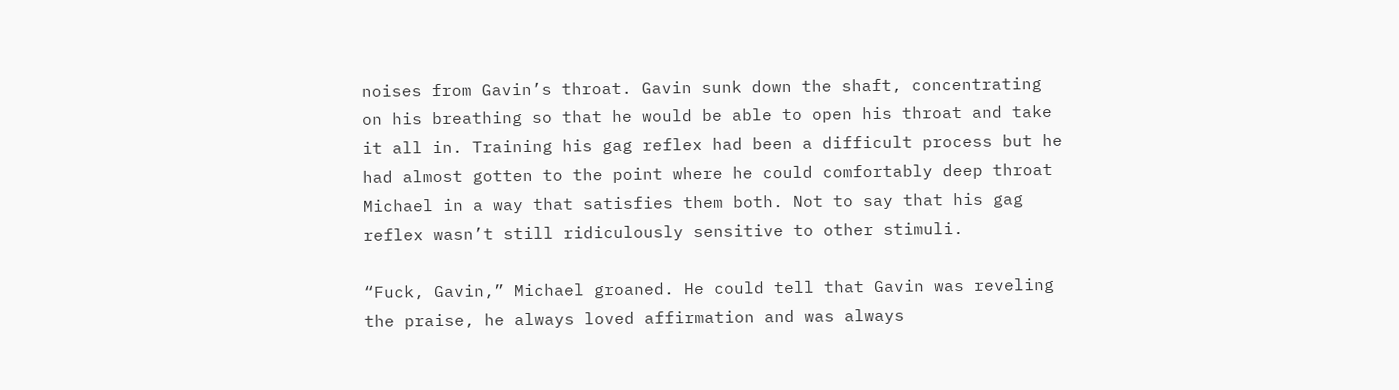noises from Gavin’s throat. Gavin sunk down the shaft, concentrating on his breathing so that he would be able to open his throat and take it all in. Training his gag reflex had been a difficult process but he had almost gotten to the point where he could comfortably deep throat Michael in a way that satisfies them both. Not to say that his gag reflex wasn’t still ridiculously sensitive to other stimuli.

“Fuck, Gavin,” Michael groaned. He could tell that Gavin was reveling the praise, he always loved affirmation and was always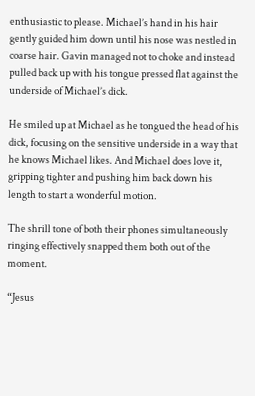enthusiastic to please. Michael’s hand in his hair gently guided him down until his nose was nestled in coarse hair. Gavin managed not to choke and instead pulled back up with his tongue pressed flat against the underside of Michael’s dick.

He smiled up at Michael as he tongued the head of his dick, focusing on the sensitive underside in a way that he knows Michael likes. And Michael does love it, gripping tighter and pushing him back down his length to start a wonderful motion.

The shrill tone of both their phones simultaneously ringing effectively snapped them both out of the moment.

“Jesus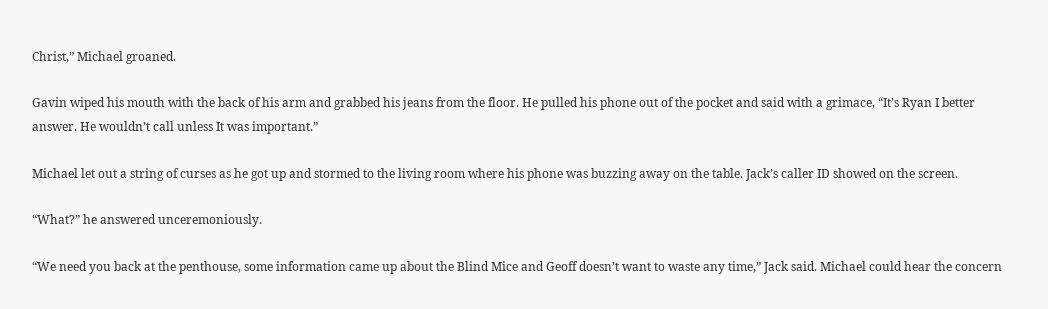Christ,” Michael groaned.

Gavin wiped his mouth with the back of his arm and grabbed his jeans from the floor. He pulled his phone out of the pocket and said with a grimace, “It’s Ryan I better answer. He wouldn’t call unless It was important.”

Michael let out a string of curses as he got up and stormed to the living room where his phone was buzzing away on the table. Jack’s caller ID showed on the screen.

“What?” he answered unceremoniously.

“We need you back at the penthouse, some information came up about the Blind Mice and Geoff doesn’t want to waste any time,” Jack said. Michael could hear the concern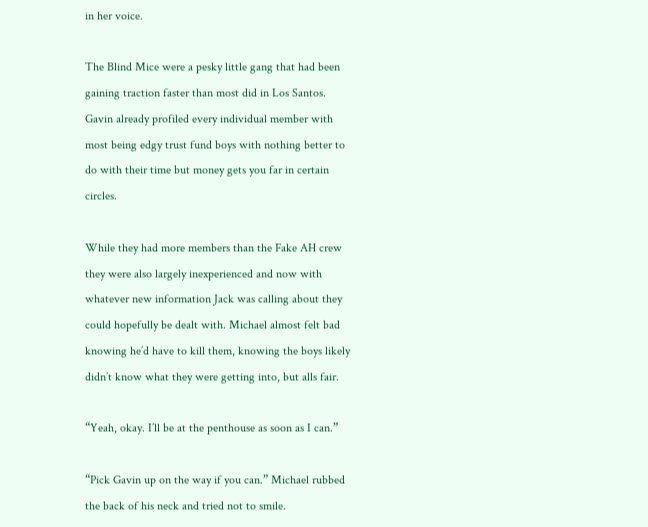in her voice.

The Blind Mice were a pesky little gang that had been gaining traction faster than most did in Los Santos. Gavin already profiled every individual member with most being edgy trust fund boys with nothing better to do with their time but money gets you far in certain circles.

While they had more members than the Fake AH crew they were also largely inexperienced and now with whatever new information Jack was calling about they could hopefully be dealt with. Michael almost felt bad knowing he’d have to kill them, knowing the boys likely didn’t know what they were getting into, but alls fair.

“Yeah, okay. I’ll be at the penthouse as soon as I can.”

“Pick Gavin up on the way if you can.” Michael rubbed the back of his neck and tried not to smile.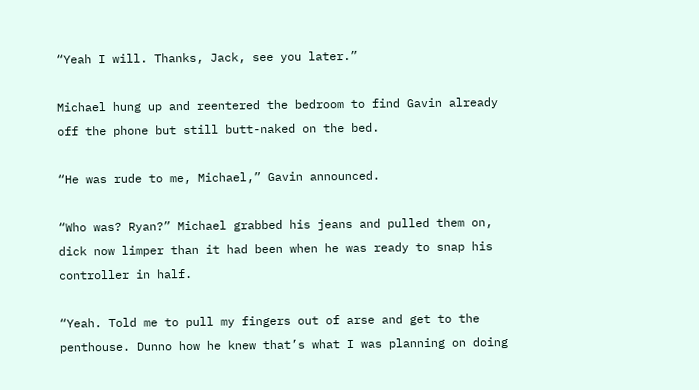“Yeah I will. Thanks, Jack, see you later.”

Michael hung up and reentered the bedroom to find Gavin already off the phone but still butt-naked on the bed.

“He was rude to me, Michael,” Gavin announced.

“Who was? Ryan?” Michael grabbed his jeans and pulled them on, dick now limper than it had been when he was ready to snap his controller in half.

“Yeah. Told me to pull my fingers out of arse and get to the penthouse. Dunno how he knew that’s what I was planning on doing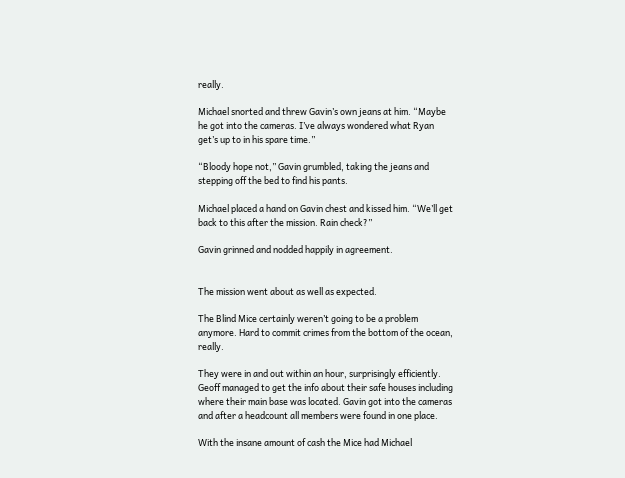really.

Michael snorted and threw Gavin’s own jeans at him. “Maybe he got into the cameras. I’ve always wondered what Ryan get’s up to in his spare time.”

“Bloody hope not,” Gavin grumbled, taking the jeans and stepping off the bed to find his pants.

Michael placed a hand on Gavin chest and kissed him. “We’ll get back to this after the mission. Rain check?”

Gavin grinned and nodded happily in agreement.


The mission went about as well as expected.

The Blind Mice certainly weren’t going to be a problem anymore. Hard to commit crimes from the bottom of the ocean, really.

They were in and out within an hour, surprisingly efficiently. Geoff managed to get the info about their safe houses including where their main base was located. Gavin got into the cameras and after a headcount all members were found in one place.

With the insane amount of cash the Mice had Michael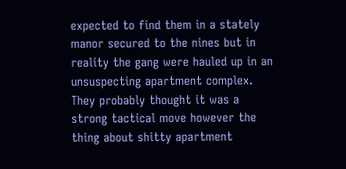expected to find them in a stately manor secured to the nines but in reality the gang were hauled up in an unsuspecting apartment complex. They probably thought it was a strong tactical move however the thing about shitty apartment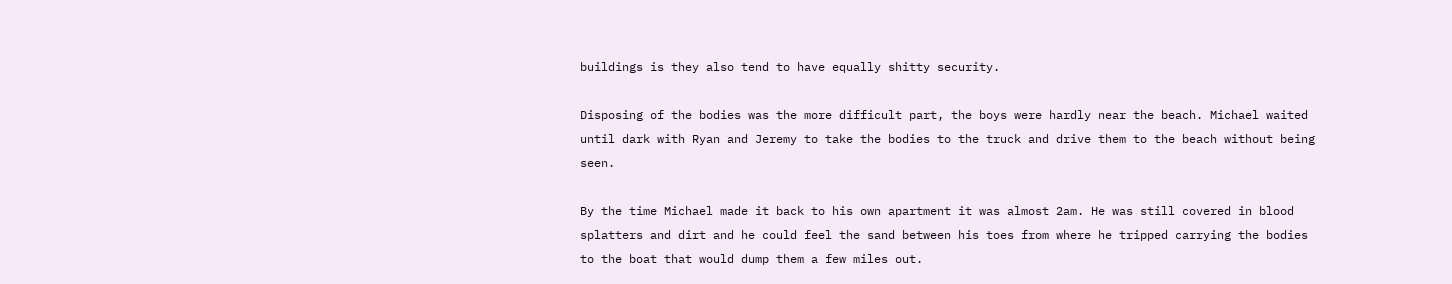buildings is they also tend to have equally shitty security.

Disposing of the bodies was the more difficult part, the boys were hardly near the beach. Michael waited until dark with Ryan and Jeremy to take the bodies to the truck and drive them to the beach without being seen.

By the time Michael made it back to his own apartment it was almost 2am. He was still covered in blood splatters and dirt and he could feel the sand between his toes from where he tripped carrying the bodies to the boat that would dump them a few miles out.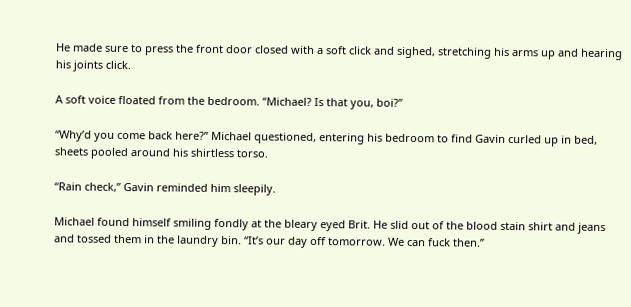He made sure to press the front door closed with a soft click and sighed, stretching his arms up and hearing his joints click.

A soft voice floated from the bedroom. “Michael? Is that you, boi?”

“Why’d you come back here?” Michael questioned, entering his bedroom to find Gavin curled up in bed, sheets pooled around his shirtless torso.

“Rain check,” Gavin reminded him sleepily.

Michael found himself smiling fondly at the bleary eyed Brit. He slid out of the blood stain shirt and jeans and tossed them in the laundry bin. “It’s our day off tomorrow. We can fuck then.”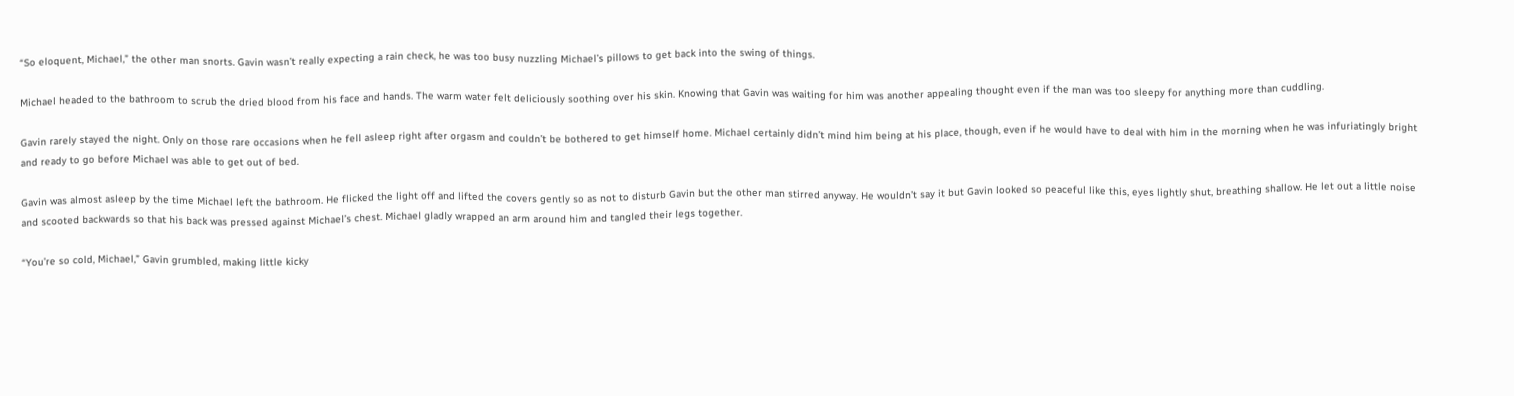“So eloquent, Michael,” the other man snorts. Gavin wasn’t really expecting a rain check, he was too busy nuzzling Michael’s pillows to get back into the swing of things.

Michael headed to the bathroom to scrub the dried blood from his face and hands. The warm water felt deliciously soothing over his skin. Knowing that Gavin was waiting for him was another appealing thought even if the man was too sleepy for anything more than cuddling.

Gavin rarely stayed the night. Only on those rare occasions when he fell asleep right after orgasm and couldn’t be bothered to get himself home. Michael certainly didn’t mind him being at his place, though, even if he would have to deal with him in the morning when he was infuriatingly bright and ready to go before Michael was able to get out of bed.

Gavin was almost asleep by the time Michael left the bathroom. He flicked the light off and lifted the covers gently so as not to disturb Gavin but the other man stirred anyway. He wouldn’t say it but Gavin looked so peaceful like this, eyes lightly shut, breathing shallow. He let out a little noise and scooted backwards so that his back was pressed against Michael’s chest. Michael gladly wrapped an arm around him and tangled their legs together.

“You’re so cold, Michael,” Gavin grumbled, making little kicky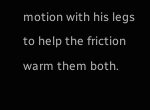motion with his legs to help the friction warm them both.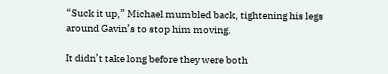“Suck it up,” Michael mumbled back, tightening his legs around Gavin’s to stop him moving.

It didn’t take long before they were both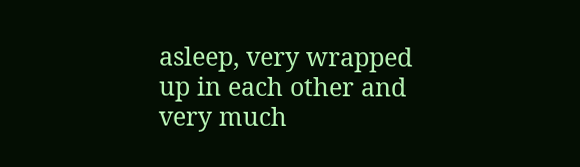asleep, very wrapped up in each other and very much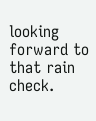looking forward to that rain check.